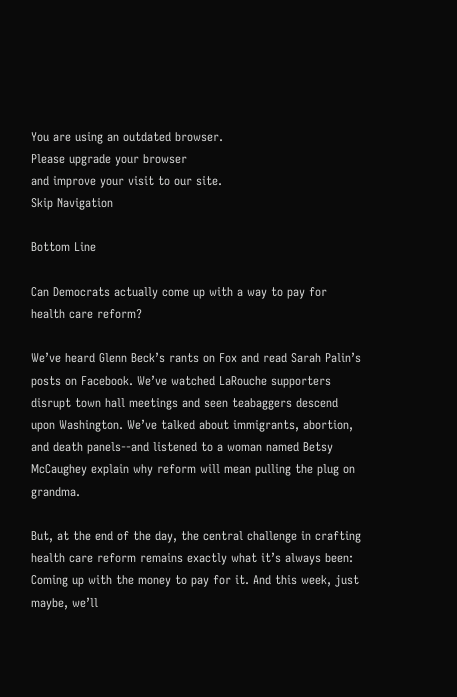You are using an outdated browser.
Please upgrade your browser
and improve your visit to our site.
Skip Navigation

Bottom Line

Can Democrats actually come up with a way to pay for health care reform?

We’ve heard Glenn Beck’s rants on Fox and read Sarah Palin’s posts on Facebook. We’ve watched LaRouche supporters disrupt town hall meetings and seen teabaggers descend upon Washington. We’ve talked about immigrants, abortion, and death panels--and listened to a woman named Betsy McCaughey explain why reform will mean pulling the plug on grandma.

But, at the end of the day, the central challenge in crafting health care reform remains exactly what it’s always been: Coming up with the money to pay for it. And this week, just maybe, we’ll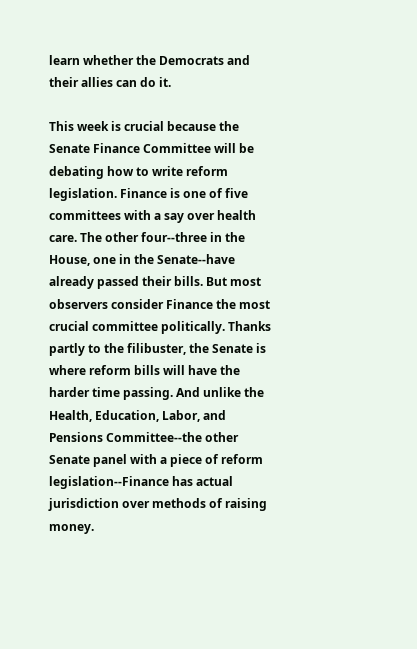learn whether the Democrats and their allies can do it.

This week is crucial because the Senate Finance Committee will be debating how to write reform legislation. Finance is one of five committees with a say over health care. The other four--three in the House, one in the Senate--have already passed their bills. But most observers consider Finance the most crucial committee politically. Thanks partly to the filibuster, the Senate is where reform bills will have the harder time passing. And unlike the Health, Education, Labor, and Pensions Committee--the other Senate panel with a piece of reform legislation--Finance has actual jurisdiction over methods of raising money.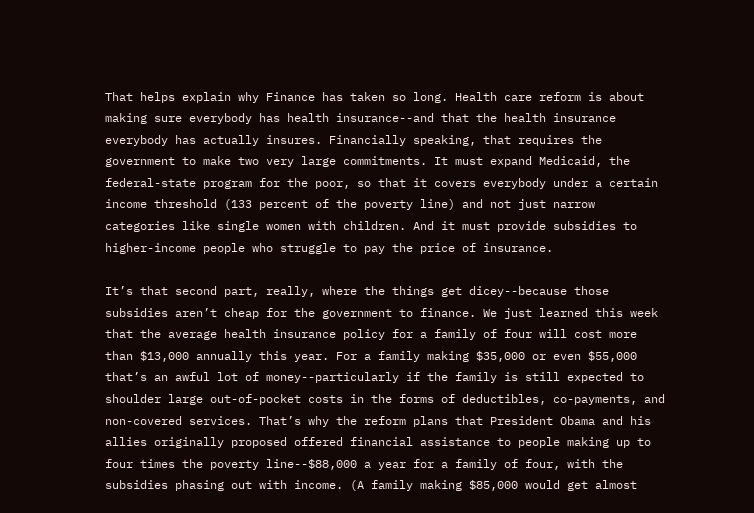That helps explain why Finance has taken so long. Health care reform is about making sure everybody has health insurance--and that the health insurance everybody has actually insures. Financially speaking, that requires the government to make two very large commitments. It must expand Medicaid, the federal-state program for the poor, so that it covers everybody under a certain income threshold (133 percent of the poverty line) and not just narrow categories like single women with children. And it must provide subsidies to higher-income people who struggle to pay the price of insurance.

It’s that second part, really, where the things get dicey--because those subsidies aren’t cheap for the government to finance. We just learned this week that the average health insurance policy for a family of four will cost more than $13,000 annually this year. For a family making $35,000 or even $55,000 that’s an awful lot of money--particularly if the family is still expected to shoulder large out-of-pocket costs in the forms of deductibles, co-payments, and non-covered services. That’s why the reform plans that President Obama and his allies originally proposed offered financial assistance to people making up to four times the poverty line--$88,000 a year for a family of four, with the subsidies phasing out with income. (A family making $85,000 would get almost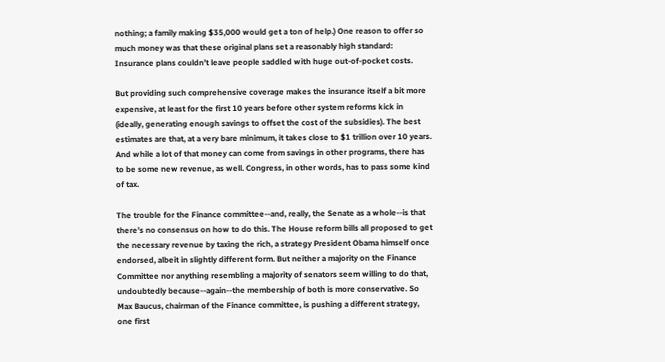nothing; a family making $35,000 would get a ton of help.) One reason to offer so much money was that these original plans set a reasonably high standard: Insurance plans couldn’t leave people saddled with huge out-of-pocket costs.

But providing such comprehensive coverage makes the insurance itself a bit more expensive, at least for the first 10 years before other system reforms kick in (ideally, generating enough savings to offset the cost of the subsidies). The best estimates are that, at a very bare minimum, it takes close to $1 trillion over 10 years. And while a lot of that money can come from savings in other programs, there has to be some new revenue, as well. Congress, in other words, has to pass some kind of tax.

The trouble for the Finance committee--and, really, the Senate as a whole--is that there’s no consensus on how to do this. The House reform bills all proposed to get the necessary revenue by taxing the rich, a strategy President Obama himself once endorsed, albeit in slightly different form. But neither a majority on the Finance Committee nor anything resembling a majority of senators seem willing to do that, undoubtedly because--again--the membership of both is more conservative. So Max Baucus, chairman of the Finance committee, is pushing a different strategy, one first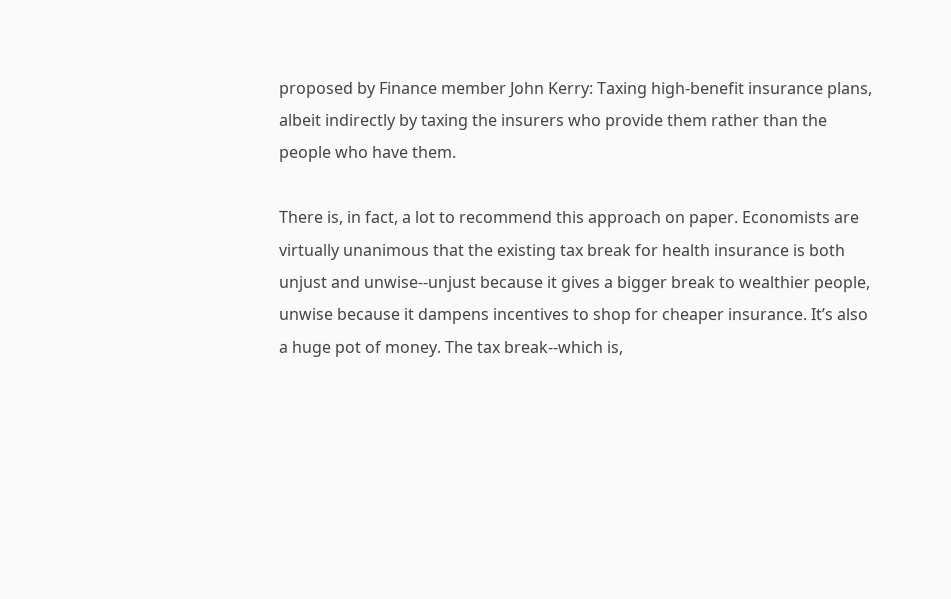proposed by Finance member John Kerry: Taxing high-benefit insurance plans, albeit indirectly by taxing the insurers who provide them rather than the people who have them.

There is, in fact, a lot to recommend this approach on paper. Economists are virtually unanimous that the existing tax break for health insurance is both unjust and unwise--unjust because it gives a bigger break to wealthier people, unwise because it dampens incentives to shop for cheaper insurance. It’s also a huge pot of money. The tax break--which is,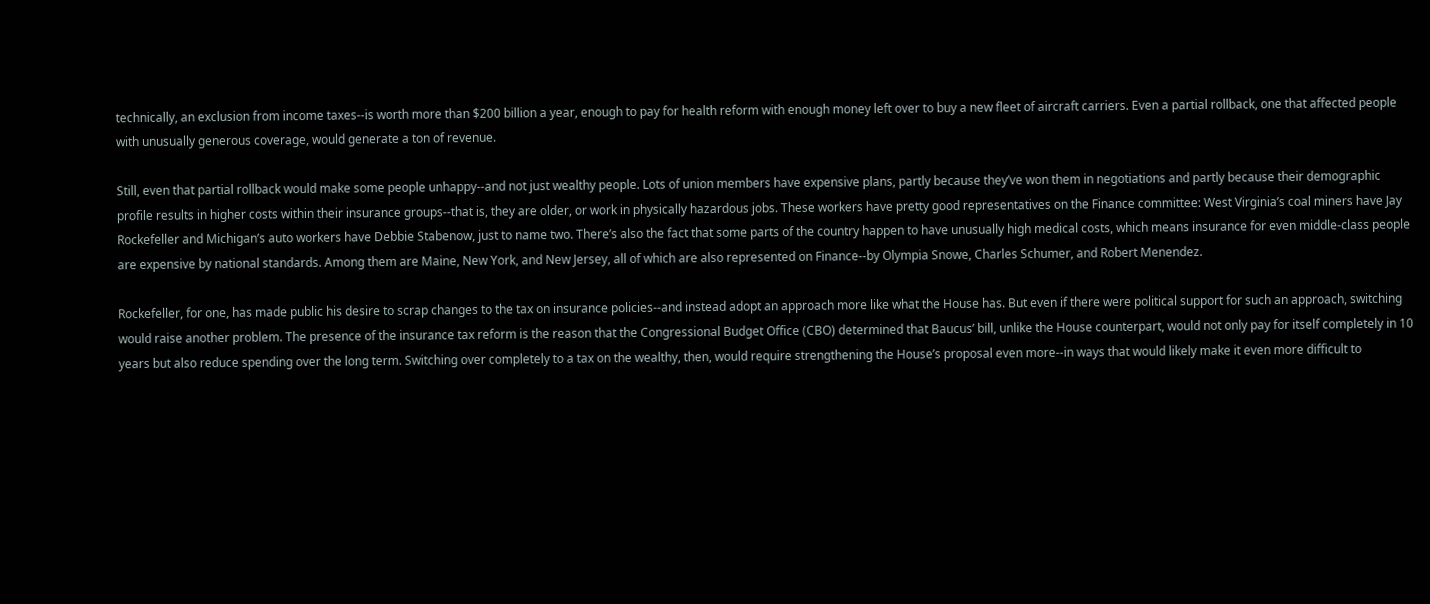technically, an exclusion from income taxes--is worth more than $200 billion a year, enough to pay for health reform with enough money left over to buy a new fleet of aircraft carriers. Even a partial rollback, one that affected people with unusually generous coverage, would generate a ton of revenue.

Still, even that partial rollback would make some people unhappy--and not just wealthy people. Lots of union members have expensive plans, partly because they’ve won them in negotiations and partly because their demographic profile results in higher costs within their insurance groups--that is, they are older, or work in physically hazardous jobs. These workers have pretty good representatives on the Finance committee: West Virginia’s coal miners have Jay Rockefeller and Michigan’s auto workers have Debbie Stabenow, just to name two. There’s also the fact that some parts of the country happen to have unusually high medical costs, which means insurance for even middle-class people are expensive by national standards. Among them are Maine, New York, and New Jersey, all of which are also represented on Finance--by Olympia Snowe, Charles Schumer, and Robert Menendez.

Rockefeller, for one, has made public his desire to scrap changes to the tax on insurance policies--and instead adopt an approach more like what the House has. But even if there were political support for such an approach, switching would raise another problem. The presence of the insurance tax reform is the reason that the Congressional Budget Office (CBO) determined that Baucus’ bill, unlike the House counterpart, would not only pay for itself completely in 10 years but also reduce spending over the long term. Switching over completely to a tax on the wealthy, then, would require strengthening the House’s proposal even more--in ways that would likely make it even more difficult to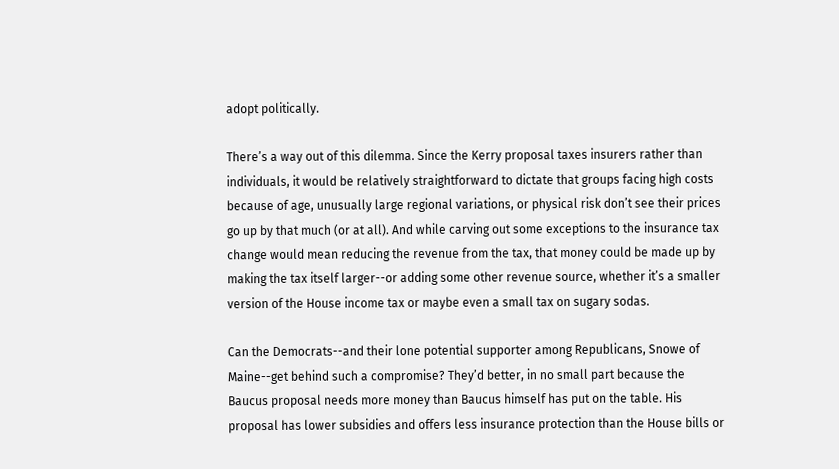adopt politically.

There’s a way out of this dilemma. Since the Kerry proposal taxes insurers rather than individuals, it would be relatively straightforward to dictate that groups facing high costs because of age, unusually large regional variations, or physical risk don’t see their prices go up by that much (or at all). And while carving out some exceptions to the insurance tax change would mean reducing the revenue from the tax, that money could be made up by making the tax itself larger--or adding some other revenue source, whether it’s a smaller version of the House income tax or maybe even a small tax on sugary sodas.

Can the Democrats--and their lone potential supporter among Republicans, Snowe of Maine--get behind such a compromise? They’d better, in no small part because the Baucus proposal needs more money than Baucus himself has put on the table. His proposal has lower subsidies and offers less insurance protection than the House bills or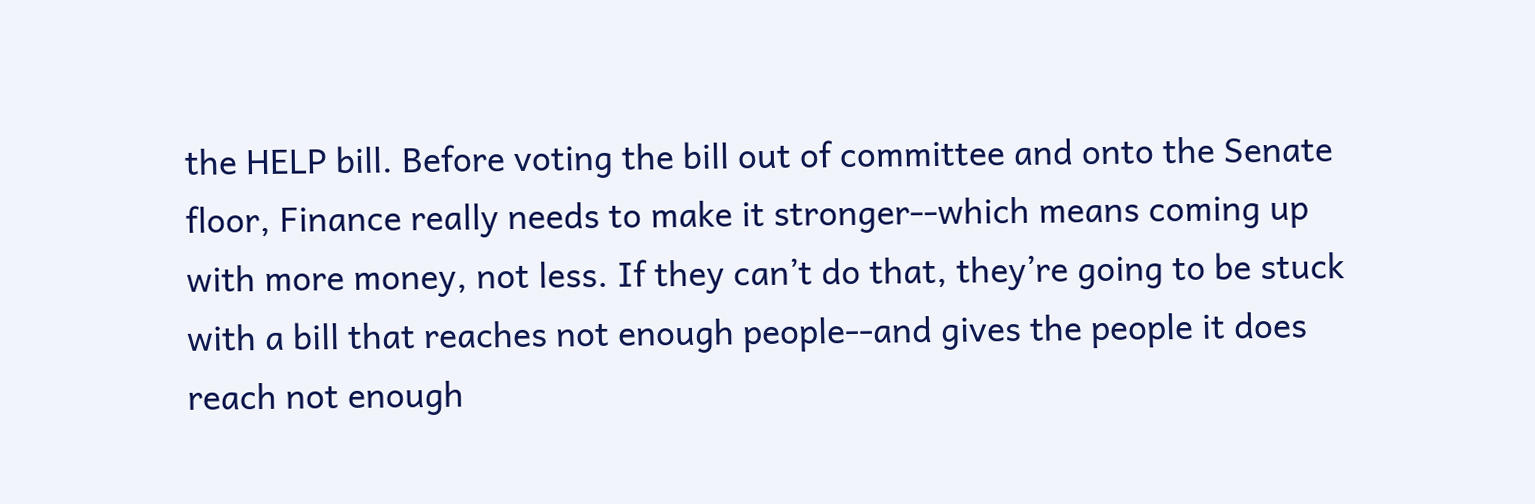the HELP bill. Before voting the bill out of committee and onto the Senate floor, Finance really needs to make it stronger--which means coming up with more money, not less. If they can’t do that, they’re going to be stuck with a bill that reaches not enough people--and gives the people it does reach not enough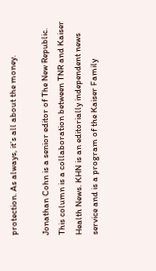protection. As always, it’s all about the money.

Jonathan Cohn is a senior editor of The New Republic. This column is a collaboration between TNR and Kaiser Health News. KHN is an editorially independent news service and is a program of the Kaiser Family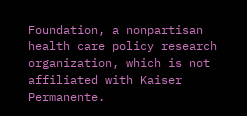Foundation, a nonpartisan health care policy research organization, which is not affiliated with Kaiser Permanente.